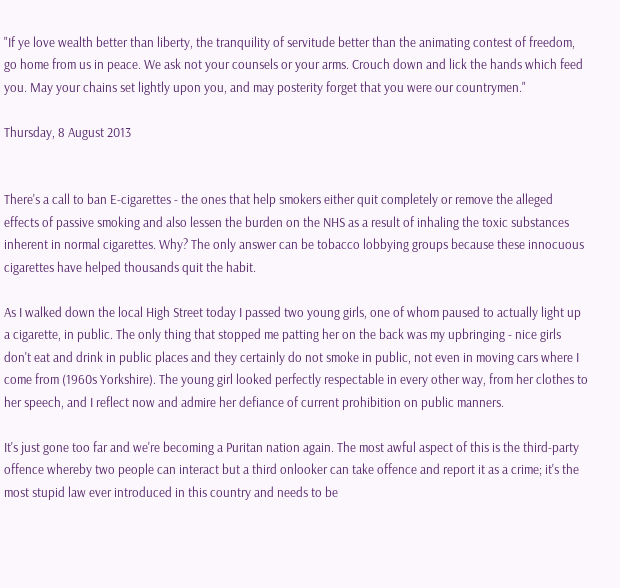"If ye love wealth better than liberty, the tranquility of servitude better than the animating contest of freedom, go home from us in peace. We ask not your counsels or your arms. Crouch down and lick the hands which feed you. May your chains set lightly upon you, and may posterity forget that you were our countrymen."

Thursday, 8 August 2013


There's a call to ban E-cigarettes - the ones that help smokers either quit completely or remove the alleged effects of passive smoking and also lessen the burden on the NHS as a result of inhaling the toxic substances inherent in normal cigarettes. Why? The only answer can be tobacco lobbying groups because these innocuous cigarettes have helped thousands quit the habit.

As I walked down the local High Street today I passed two young girls, one of whom paused to actually light up a cigarette, in public. The only thing that stopped me patting her on the back was my upbringing - nice girls don't eat and drink in public places and they certainly do not smoke in public, not even in moving cars where I come from (1960s Yorkshire). The young girl looked perfectly respectable in every other way, from her clothes to her speech, and I reflect now and admire her defiance of current prohibition on public manners.

It's just gone too far and we're becoming a Puritan nation again. The most awful aspect of this is the third-party offence whereby two people can interact but a third onlooker can take offence and report it as a crime; it's the most stupid law ever introduced in this country and needs to be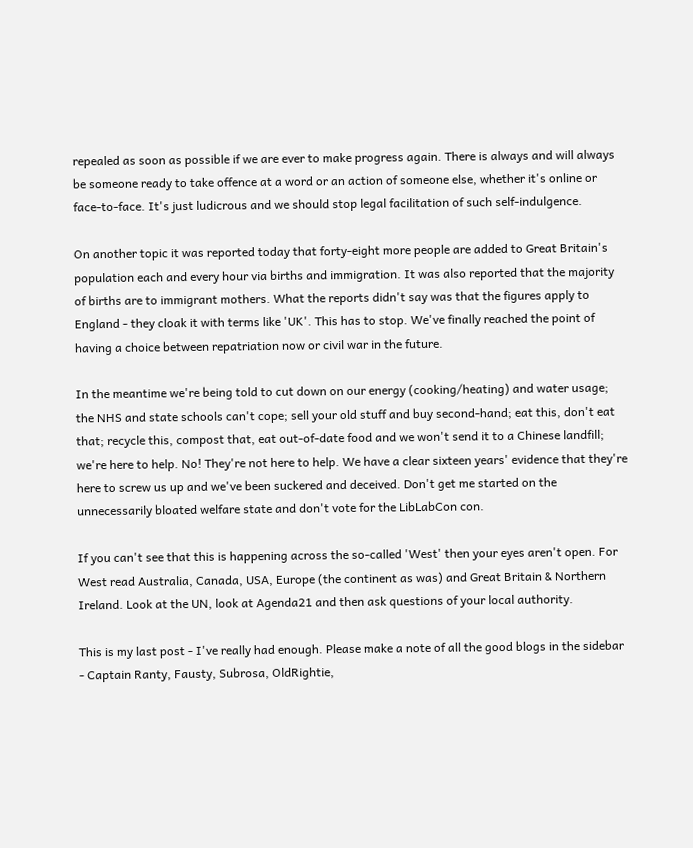repealed as soon as possible if we are ever to make progress again. There is always and will always be someone ready to take offence at a word or an action of someone else, whether it's online or face-to-face. It's just ludicrous and we should stop legal facilitation of such self-indulgence.

On another topic it was reported today that forty-eight more people are added to Great Britain's population each and every hour via births and immigration. It was also reported that the majority of births are to immigrant mothers. What the reports didn't say was that the figures apply to England - they cloak it with terms like 'UK'. This has to stop. We've finally reached the point of having a choice between repatriation now or civil war in the future.

In the meantime we're being told to cut down on our energy (cooking/heating) and water usage; the NHS and state schools can't cope; sell your old stuff and buy second-hand; eat this, don't eat that; recycle this, compost that, eat out-of-date food and we won't send it to a Chinese landfill; we're here to help. No! They're not here to help. We have a clear sixteen years' evidence that they're here to screw us up and we've been suckered and deceived. Don't get me started on the unnecessarily bloated welfare state and don't vote for the LibLabCon con.

If you can't see that this is happening across the so-called 'West' then your eyes aren't open. For West read Australia, Canada, USA, Europe (the continent as was) and Great Britain & Northern Ireland. Look at the UN, look at Agenda21 and then ask questions of your local authority.

This is my last post - I've really had enough. Please make a note of all the good blogs in the sidebar - Captain Ranty, Fausty, Subrosa, OldRightie,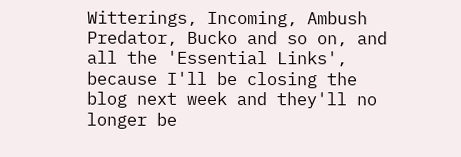Witterings, Incoming, Ambush Predator, Bucko and so on, and all the 'Essential Links', because I'll be closing the blog next week and they'll no longer be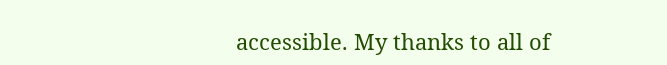accessible. My thanks to all of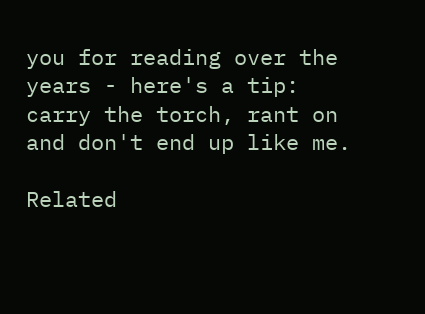you for reading over the years - here's a tip: carry the torch, rant on and don't end up like me.

Related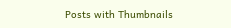Posts with Thumbnails